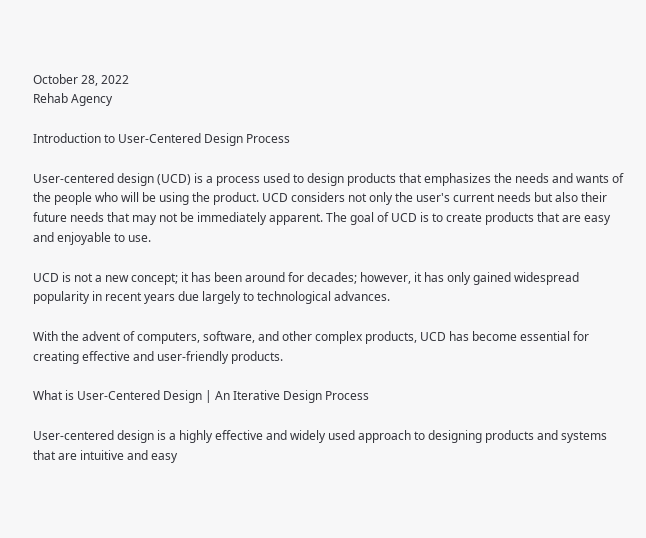October 28, 2022
Rehab Agency

Introduction to User-Centered Design Process

User-centered design (UCD) is a process used to design products that emphasizes the needs and wants of the people who will be using the product. UCD considers not only the user's current needs but also their future needs that may not be immediately apparent. The goal of UCD is to create products that are easy and enjoyable to use.

UCD is not a new concept; it has been around for decades; however, it has only gained widespread popularity in recent years due largely to technological advances.

With the advent of computers, software, and other complex products, UCD has become essential for creating effective and user-friendly products.

What is User-Centered Design | An Iterative Design Process

User-centered design is a highly effective and widely used approach to designing products and systems that are intuitive and easy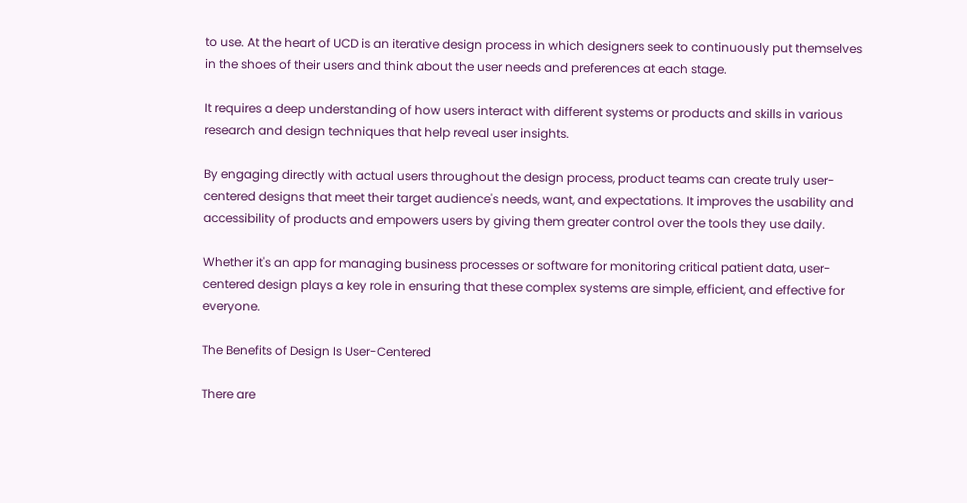to use. At the heart of UCD is an iterative design process in which designers seek to continuously put themselves in the shoes of their users and think about the user needs and preferences at each stage.

It requires a deep understanding of how users interact with different systems or products and skills in various research and design techniques that help reveal user insights.

By engaging directly with actual users throughout the design process, product teams can create truly user-centered designs that meet their target audience's needs, want, and expectations. It improves the usability and accessibility of products and empowers users by giving them greater control over the tools they use daily.

Whether it's an app for managing business processes or software for monitoring critical patient data, user-centered design plays a key role in ensuring that these complex systems are simple, efficient, and effective for everyone.

The Benefits of Design Is User-Centered

There are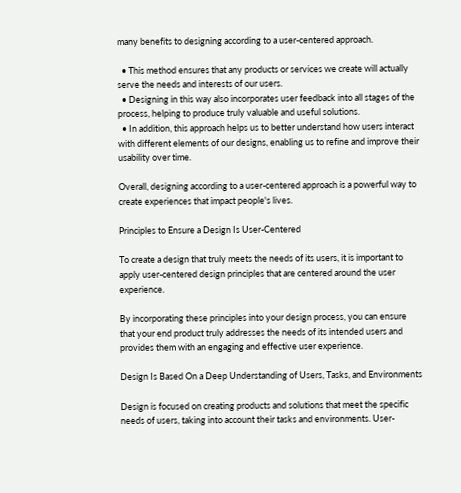many benefits to designing according to a user-centered approach.

  • This method ensures that any products or services we create will actually serve the needs and interests of our users.
  • Designing in this way also incorporates user feedback into all stages of the process, helping to produce truly valuable and useful solutions.
  • In addition, this approach helps us to better understand how users interact with different elements of our designs, enabling us to refine and improve their usability over time.

Overall, designing according to a user-centered approach is a powerful way to create experiences that impact people's lives.

Principles to Ensure a Design Is User-Centered

To create a design that truly meets the needs of its users, it is important to apply user-centered design principles that are centered around the user experience.

By incorporating these principles into your design process, you can ensure that your end product truly addresses the needs of its intended users and provides them with an engaging and effective user experience.

Design Is Based On a Deep Understanding of Users, Tasks, and Environments

Design is focused on creating products and solutions that meet the specific needs of users, taking into account their tasks and environments. User-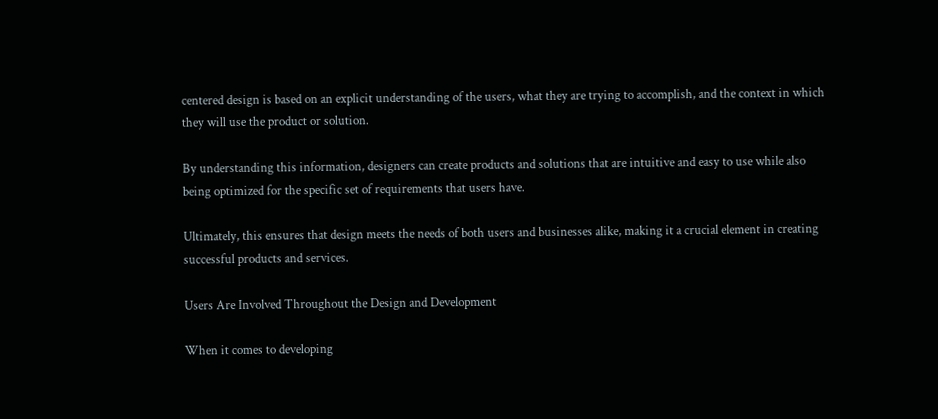centered design is based on an explicit understanding of the users, what they are trying to accomplish, and the context in which they will use the product or solution.

By understanding this information, designers can create products and solutions that are intuitive and easy to use while also being optimized for the specific set of requirements that users have.

Ultimately, this ensures that design meets the needs of both users and businesses alike, making it a crucial element in creating successful products and services.

Users Are Involved Throughout the Design and Development

When it comes to developing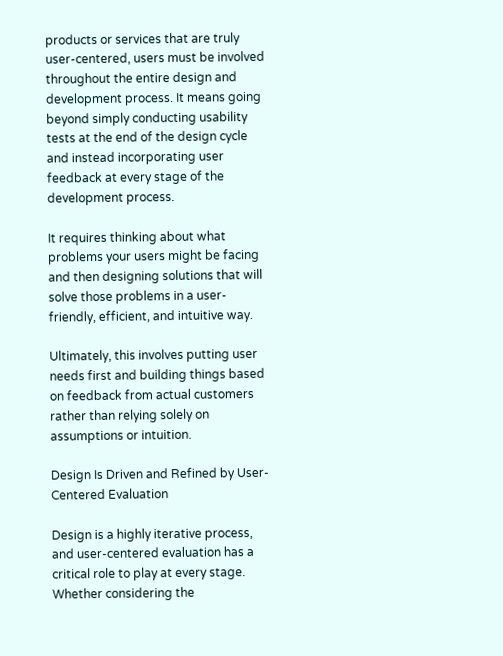products or services that are truly user-centered, users must be involved throughout the entire design and development process. It means going beyond simply conducting usability tests at the end of the design cycle and instead incorporating user feedback at every stage of the development process.

It requires thinking about what problems your users might be facing and then designing solutions that will solve those problems in a user-friendly, efficient, and intuitive way.

Ultimately, this involves putting user needs first and building things based on feedback from actual customers rather than relying solely on assumptions or intuition.

Design Is Driven and Refined by User-Centered Evaluation

Design is a highly iterative process, and user-centered evaluation has a critical role to play at every stage. Whether considering the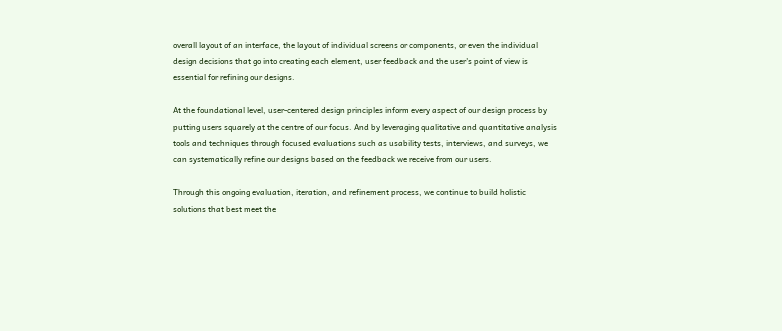overall layout of an interface, the layout of individual screens or components, or even the individual design decisions that go into creating each element, user feedback and the user's point of view is essential for refining our designs.

At the foundational level, user-centered design principles inform every aspect of our design process by putting users squarely at the centre of our focus. And by leveraging qualitative and quantitative analysis tools and techniques through focused evaluations such as usability tests, interviews, and surveys, we can systematically refine our designs based on the feedback we receive from our users.

Through this ongoing evaluation, iteration, and refinement process, we continue to build holistic solutions that best meet the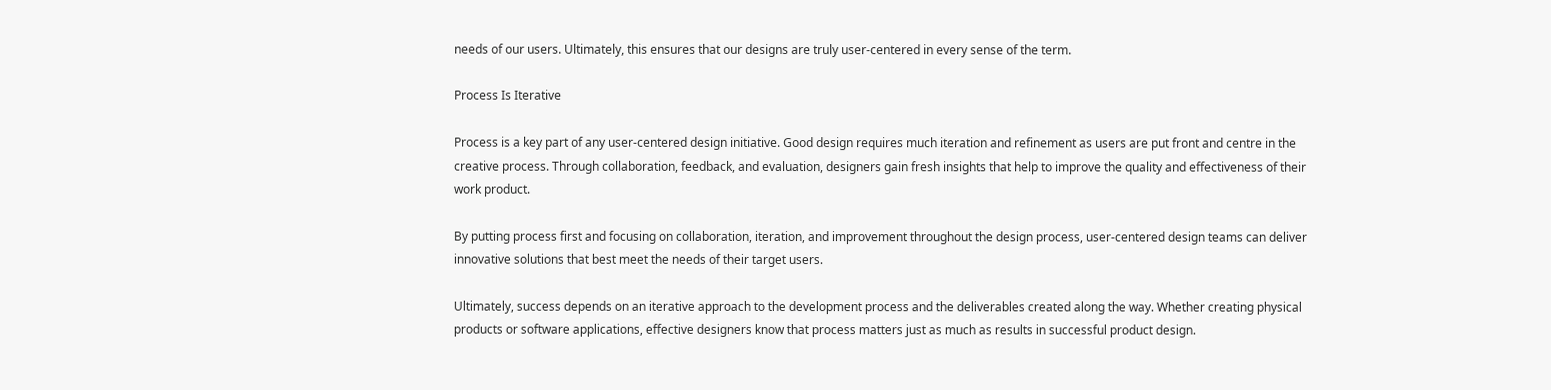needs of our users. Ultimately, this ensures that our designs are truly user-centered in every sense of the term.

Process Is Iterative

Process is a key part of any user-centered design initiative. Good design requires much iteration and refinement as users are put front and centre in the creative process. Through collaboration, feedback, and evaluation, designers gain fresh insights that help to improve the quality and effectiveness of their work product.

By putting process first and focusing on collaboration, iteration, and improvement throughout the design process, user-centered design teams can deliver innovative solutions that best meet the needs of their target users.

Ultimately, success depends on an iterative approach to the development process and the deliverables created along the way. Whether creating physical products or software applications, effective designers know that process matters just as much as results in successful product design.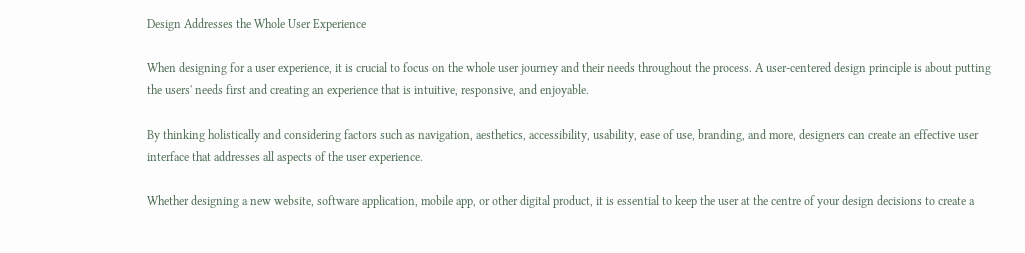Design Addresses the Whole User Experience

When designing for a user experience, it is crucial to focus on the whole user journey and their needs throughout the process. A user-centered design principle is about putting the users' needs first and creating an experience that is intuitive, responsive, and enjoyable.

By thinking holistically and considering factors such as navigation, aesthetics, accessibility, usability, ease of use, branding, and more, designers can create an effective user interface that addresses all aspects of the user experience.

Whether designing a new website, software application, mobile app, or other digital product, it is essential to keep the user at the centre of your design decisions to create a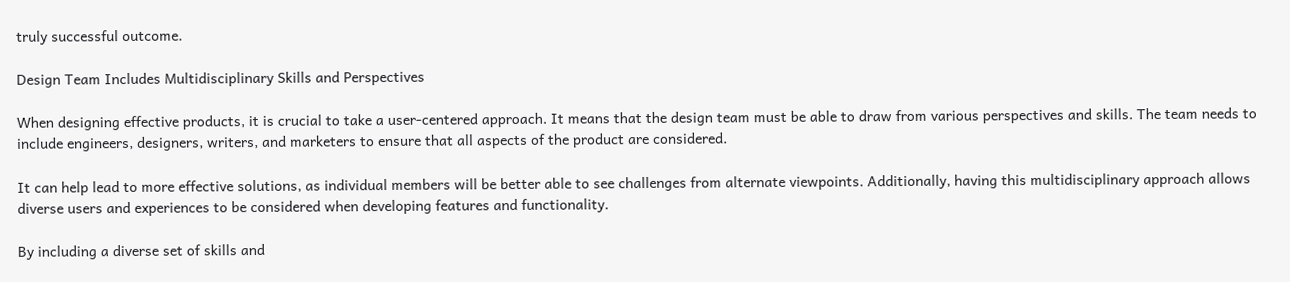truly successful outcome.

Design Team Includes Multidisciplinary Skills and Perspectives

When designing effective products, it is crucial to take a user-centered approach. It means that the design team must be able to draw from various perspectives and skills. The team needs to include engineers, designers, writers, and marketers to ensure that all aspects of the product are considered.

It can help lead to more effective solutions, as individual members will be better able to see challenges from alternate viewpoints. Additionally, having this multidisciplinary approach allows diverse users and experiences to be considered when developing features and functionality.

By including a diverse set of skills and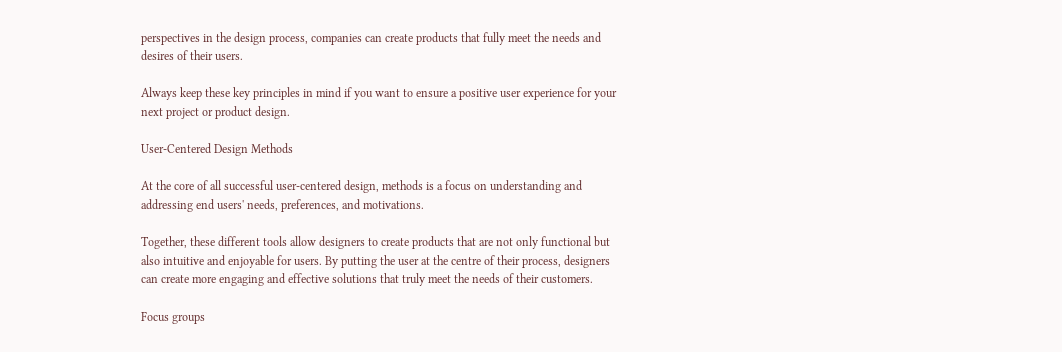perspectives in the design process, companies can create products that fully meet the needs and desires of their users.

Always keep these key principles in mind if you want to ensure a positive user experience for your next project or product design.

User-Centered Design Methods

At the core of all successful user-centered design, methods is a focus on understanding and addressing end users' needs, preferences, and motivations.

Together, these different tools allow designers to create products that are not only functional but also intuitive and enjoyable for users. By putting the user at the centre of their process, designers can create more engaging and effective solutions that truly meet the needs of their customers.

Focus groups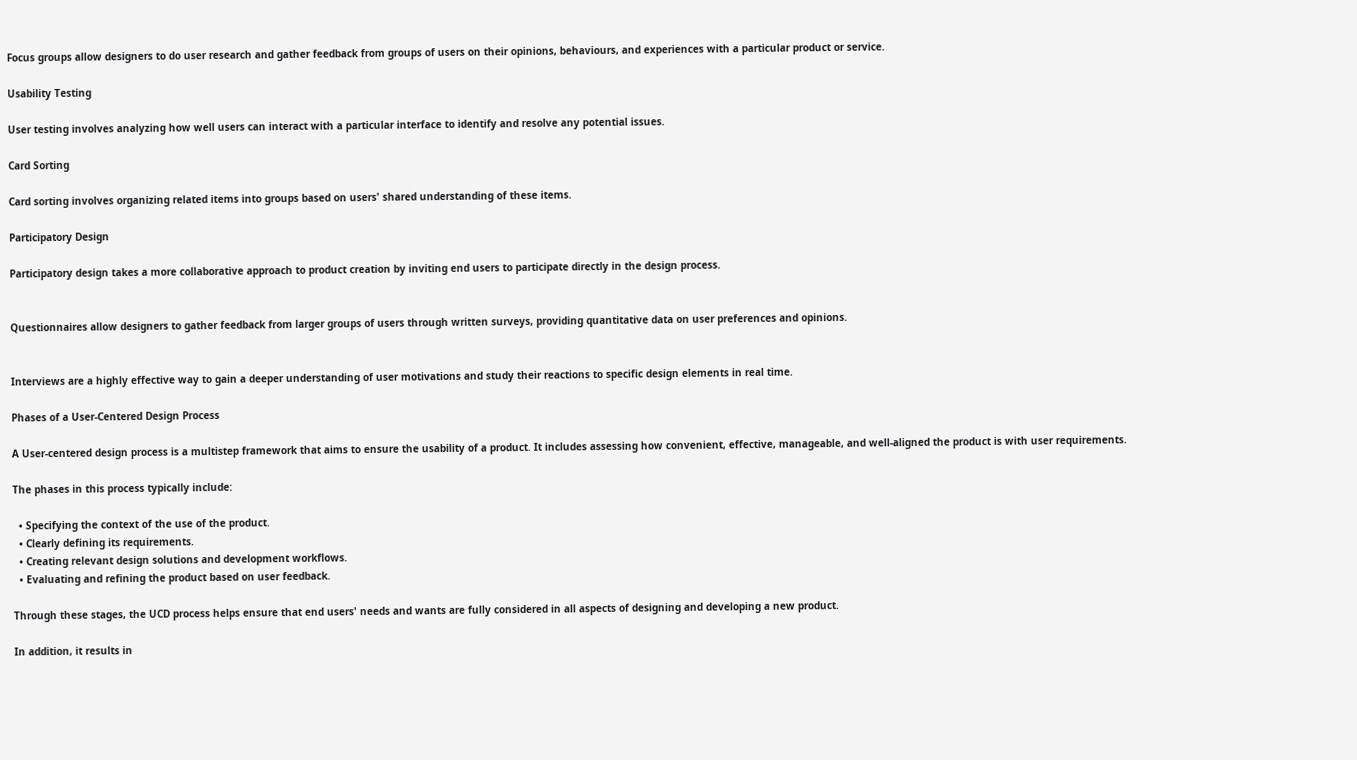Focus groups allow designers to do user research and gather feedback from groups of users on their opinions, behaviours, and experiences with a particular product or service.

Usability Testing

User testing involves analyzing how well users can interact with a particular interface to identify and resolve any potential issues.

Card Sorting

Card sorting involves organizing related items into groups based on users' shared understanding of these items.

Participatory Design

Participatory design takes a more collaborative approach to product creation by inviting end users to participate directly in the design process.


Questionnaires allow designers to gather feedback from larger groups of users through written surveys, providing quantitative data on user preferences and opinions.


Interviews are a highly effective way to gain a deeper understanding of user motivations and study their reactions to specific design elements in real time.

Phases of a User-Centered Design Process

A User-centered design process is a multistep framework that aims to ensure the usability of a product. It includes assessing how convenient, effective, manageable, and well-aligned the product is with user requirements.

The phases in this process typically include:

  • Specifying the context of the use of the product.
  • Clearly defining its requirements.
  • Creating relevant design solutions and development workflows.
  • Evaluating and refining the product based on user feedback.

Through these stages, the UCD process helps ensure that end users' needs and wants are fully considered in all aspects of designing and developing a new product.

In addition, it results in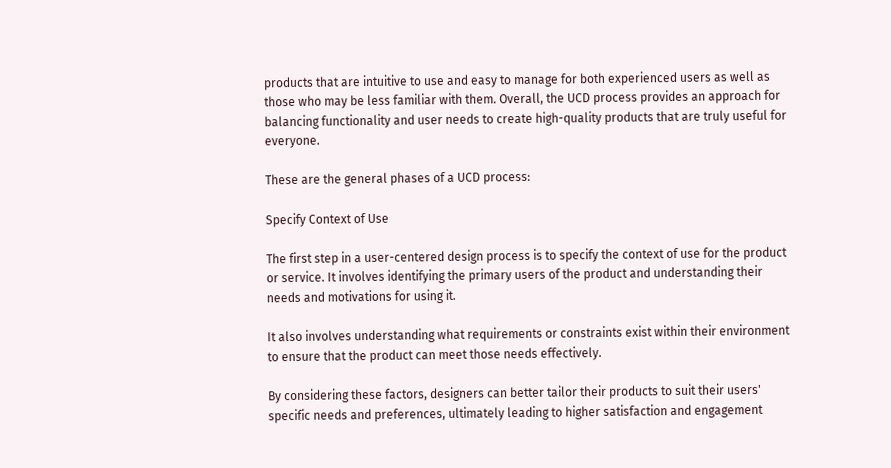products that are intuitive to use and easy to manage for both experienced users as well as those who may be less familiar with them. Overall, the UCD process provides an approach for balancing functionality and user needs to create high-quality products that are truly useful for everyone.

These are the general phases of a UCD process:

Specify Context of Use

The first step in a user-centered design process is to specify the context of use for the product or service. It involves identifying the primary users of the product and understanding their needs and motivations for using it.

It also involves understanding what requirements or constraints exist within their environment to ensure that the product can meet those needs effectively.

By considering these factors, designers can better tailor their products to suit their users' specific needs and preferences, ultimately leading to higher satisfaction and engagement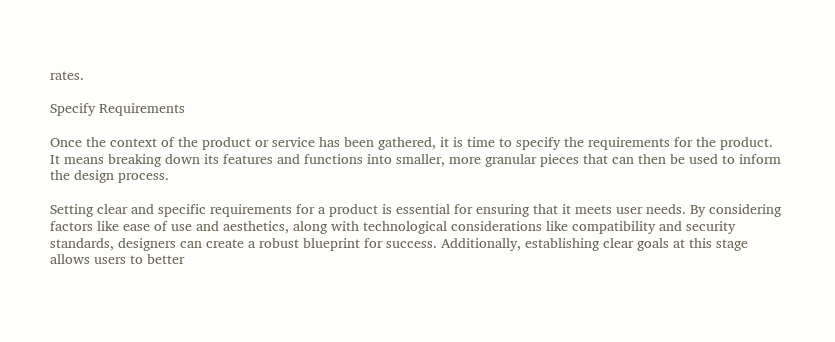rates.

Specify Requirements

Once the context of the product or service has been gathered, it is time to specify the requirements for the product. It means breaking down its features and functions into smaller, more granular pieces that can then be used to inform the design process.

Setting clear and specific requirements for a product is essential for ensuring that it meets user needs. By considering factors like ease of use and aesthetics, along with technological considerations like compatibility and security standards, designers can create a robust blueprint for success. Additionally, establishing clear goals at this stage allows users to better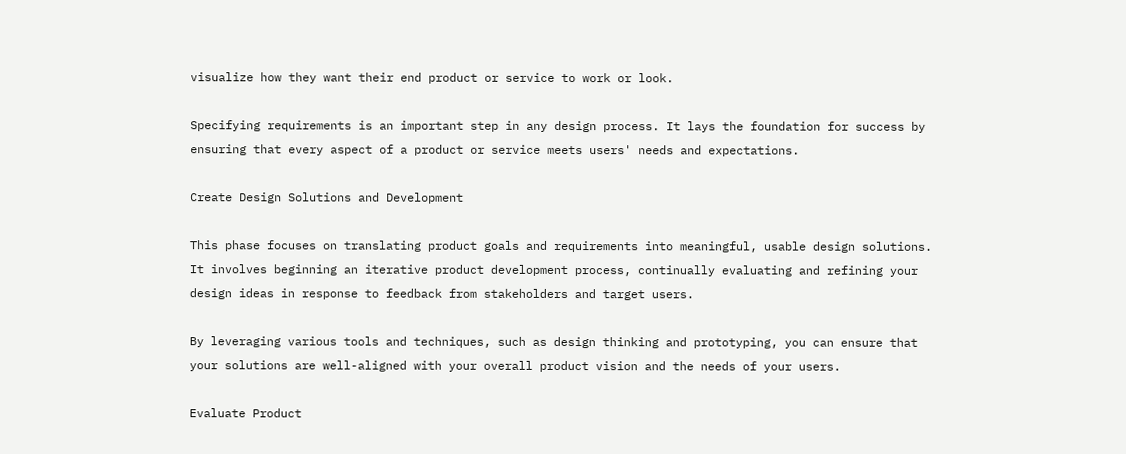visualize how they want their end product or service to work or look.

Specifying requirements is an important step in any design process. It lays the foundation for success by ensuring that every aspect of a product or service meets users' needs and expectations.

Create Design Solutions and Development

This phase focuses on translating product goals and requirements into meaningful, usable design solutions. It involves beginning an iterative product development process, continually evaluating and refining your design ideas in response to feedback from stakeholders and target users.

By leveraging various tools and techniques, such as design thinking and prototyping, you can ensure that your solutions are well-aligned with your overall product vision and the needs of your users.

Evaluate Product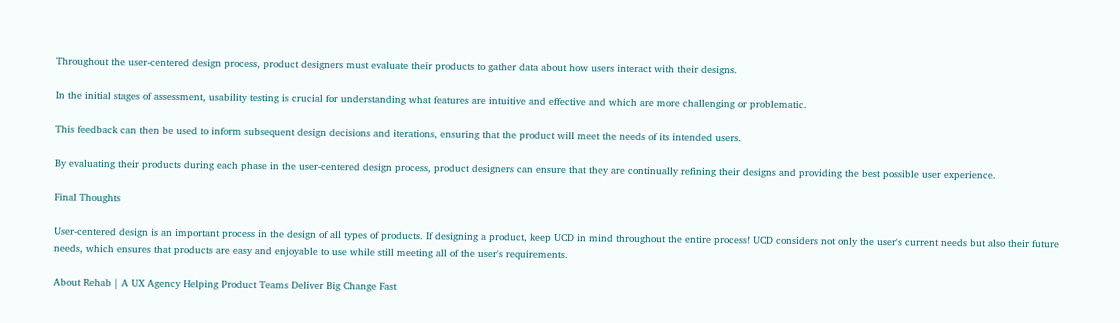Throughout the user-centered design process, product designers must evaluate their products to gather data about how users interact with their designs.

In the initial stages of assessment, usability testing is crucial for understanding what features are intuitive and effective and which are more challenging or problematic.

This feedback can then be used to inform subsequent design decisions and iterations, ensuring that the product will meet the needs of its intended users.

By evaluating their products during each phase in the user-centered design process, product designers can ensure that they are continually refining their designs and providing the best possible user experience.

Final Thoughts

User-centered design is an important process in the design of all types of products. If designing a product, keep UCD in mind throughout the entire process! UCD considers not only the user's current needs but also their future needs, which ensures that products are easy and enjoyable to use while still meeting all of the user's requirements.

About Rehab | A UX Agency Helping Product Teams Deliver Big Change Fast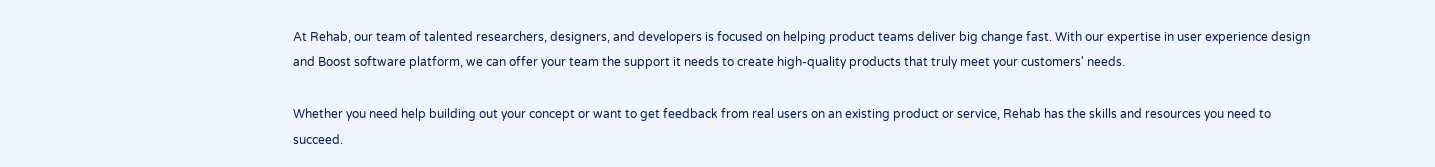At Rehab, our team of talented researchers, designers, and developers is focused on helping product teams deliver big change fast. With our expertise in user experience design and Boost software platform, we can offer your team the support it needs to create high-quality products that truly meet your customers' needs.

Whether you need help building out your concept or want to get feedback from real users on an existing product or service, Rehab has the skills and resources you need to succeed.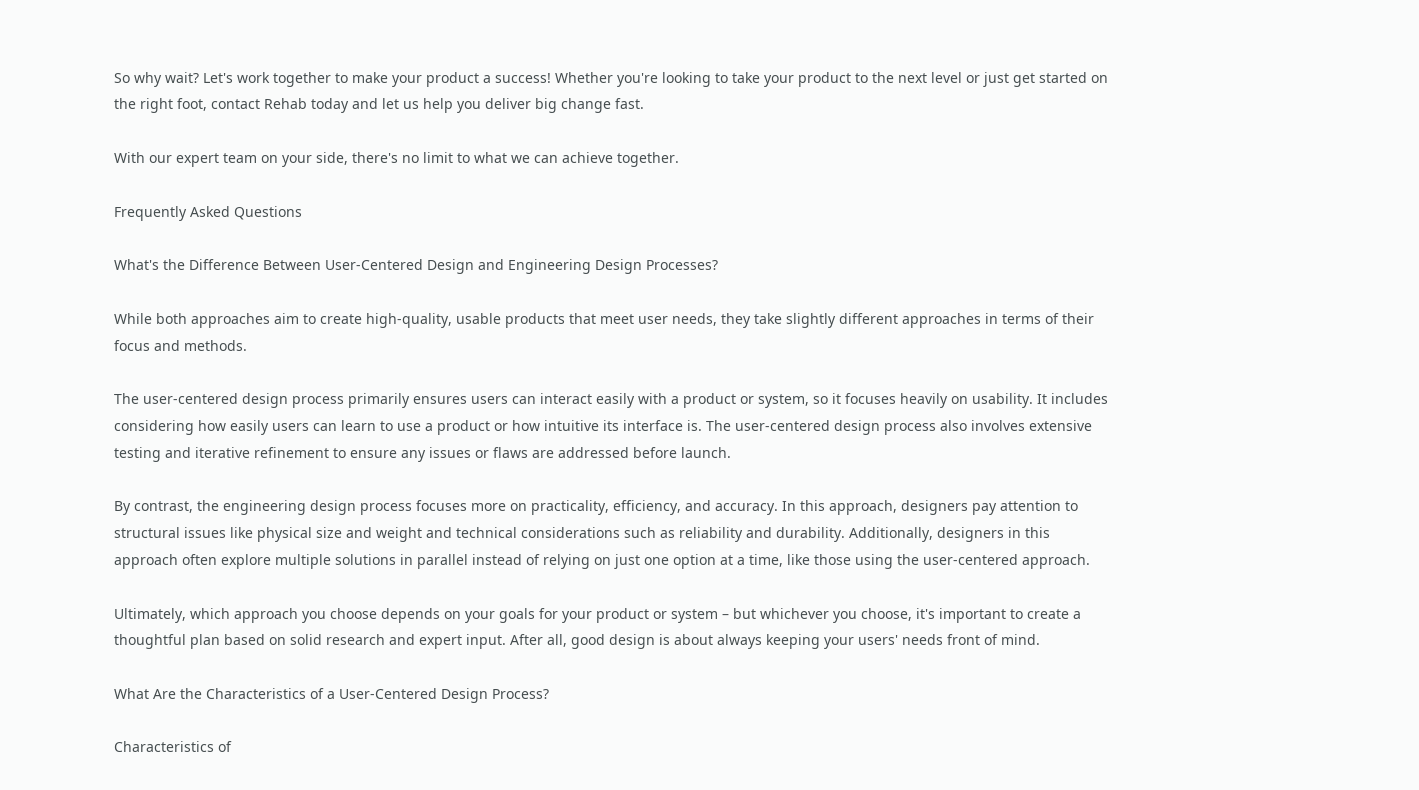So why wait? Let's work together to make your product a success! Whether you're looking to take your product to the next level or just get started on the right foot, contact Rehab today and let us help you deliver big change fast.

With our expert team on your side, there's no limit to what we can achieve together.

Frequently Asked Questions

What's the Difference Between User-Centered Design and Engineering Design Processes?

While both approaches aim to create high-quality, usable products that meet user needs, they take slightly different approaches in terms of their focus and methods.

The user-centered design process primarily ensures users can interact easily with a product or system, so it focuses heavily on usability. It includes considering how easily users can learn to use a product or how intuitive its interface is. The user-centered design process also involves extensive testing and iterative refinement to ensure any issues or flaws are addressed before launch.

By contrast, the engineering design process focuses more on practicality, efficiency, and accuracy. In this approach, designers pay attention to structural issues like physical size and weight and technical considerations such as reliability and durability. Additionally, designers in this approach often explore multiple solutions in parallel instead of relying on just one option at a time, like those using the user-centered approach.

Ultimately, which approach you choose depends on your goals for your product or system – but whichever you choose, it's important to create a thoughtful plan based on solid research and expert input. After all, good design is about always keeping your users' needs front of mind.

What Are the Characteristics of a User-Centered Design Process?

Characteristics of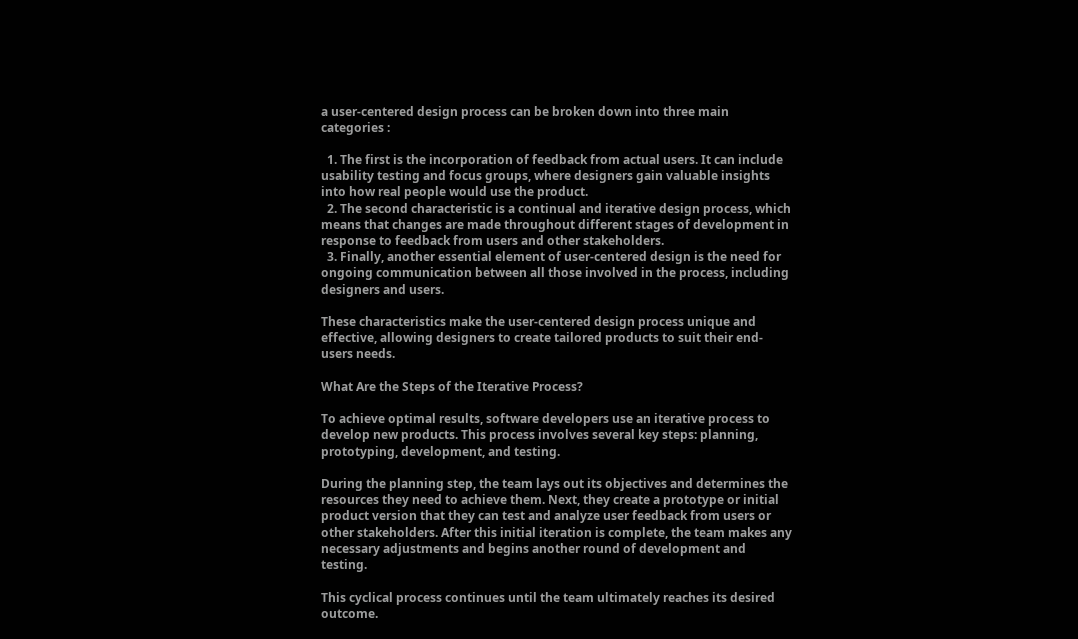a user-centered design process can be broken down into three main categories :

  1. The first is the incorporation of feedback from actual users. It can include usability testing and focus groups, where designers gain valuable insights into how real people would use the product.
  2. The second characteristic is a continual and iterative design process, which means that changes are made throughout different stages of development in response to feedback from users and other stakeholders.
  3. Finally, another essential element of user-centered design is the need for ongoing communication between all those involved in the process, including designers and users.

These characteristics make the user-centered design process unique and effective, allowing designers to create tailored products to suit their end-users needs.

What Are the Steps of the Iterative Process?

To achieve optimal results, software developers use an iterative process to develop new products. This process involves several key steps: planning, prototyping, development, and testing.

During the planning step, the team lays out its objectives and determines the resources they need to achieve them. Next, they create a prototype or initial product version that they can test and analyze user feedback from users or other stakeholders. After this initial iteration is complete, the team makes any necessary adjustments and begins another round of development and testing.

This cyclical process continues until the team ultimately reaches its desired outcome.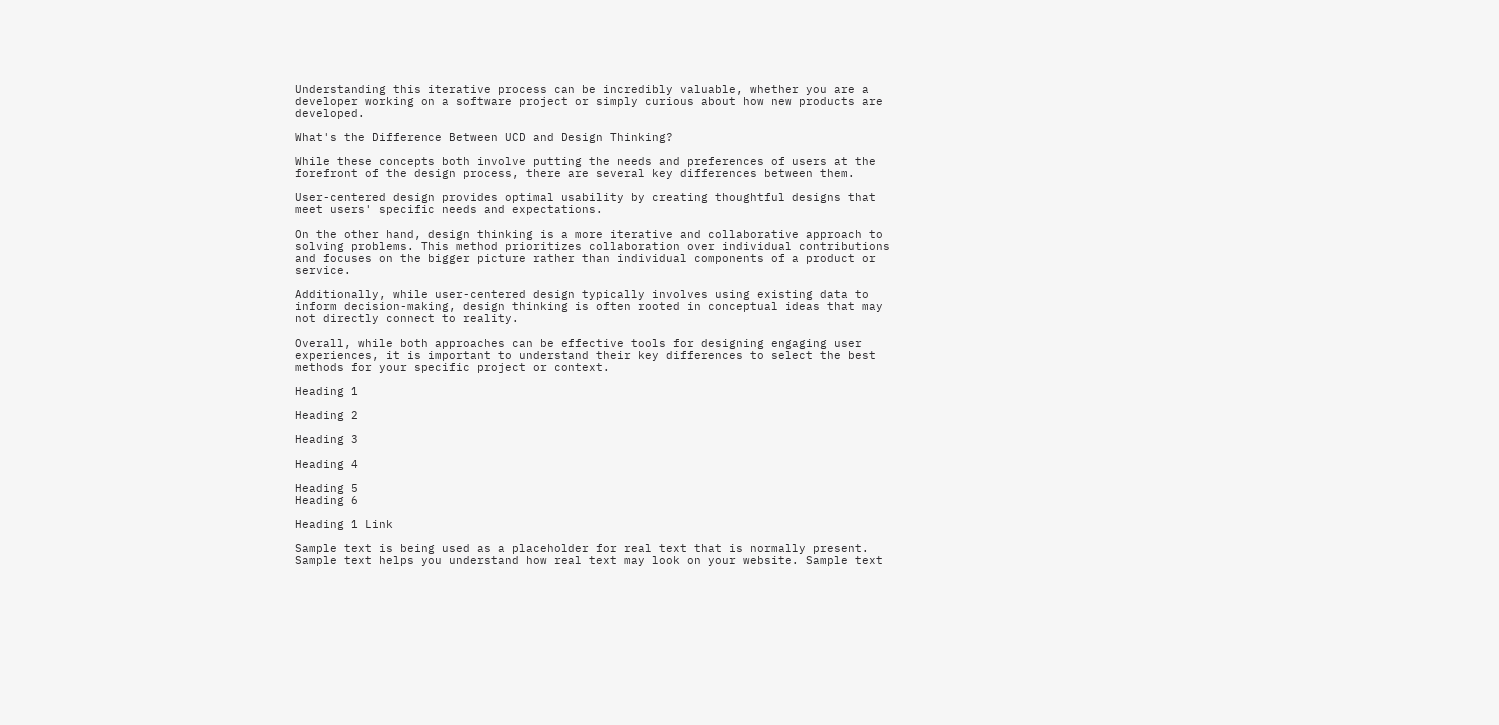Understanding this iterative process can be incredibly valuable, whether you are a developer working on a software project or simply curious about how new products are developed.

What's the Difference Between UCD and Design Thinking?

While these concepts both involve putting the needs and preferences of users at the forefront of the design process, there are several key differences between them.

User-centered design provides optimal usability by creating thoughtful designs that meet users' specific needs and expectations.

On the other hand, design thinking is a more iterative and collaborative approach to solving problems. This method prioritizes collaboration over individual contributions and focuses on the bigger picture rather than individual components of a product or service.

Additionally, while user-centered design typically involves using existing data to inform decision-making, design thinking is often rooted in conceptual ideas that may not directly connect to reality.

Overall, while both approaches can be effective tools for designing engaging user experiences, it is important to understand their key differences to select the best methods for your specific project or context.

Heading 1

Heading 2

Heading 3

Heading 4

Heading 5
Heading 6

Heading 1 Link

Sample text is being used as a placeholder for real text that is normally present. Sample text helps you understand how real text may look on your website. Sample text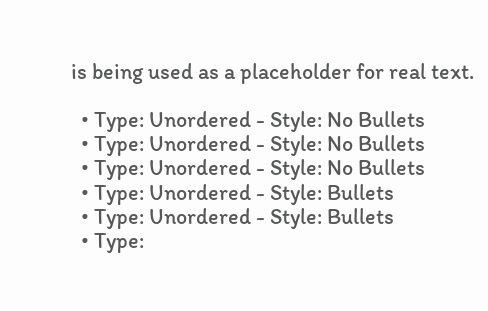is being used as a placeholder for real text.

  • Type: Unordered - Style: No Bullets
  • Type: Unordered - Style: No Bullets
  • Type: Unordered - Style: No Bullets
  • Type: Unordered - Style: Bullets
  • Type: Unordered - Style: Bullets
  • Type: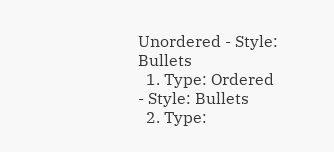Unordered - Style: Bullets
  1. Type: Ordered - Style: Bullets
  2. Type: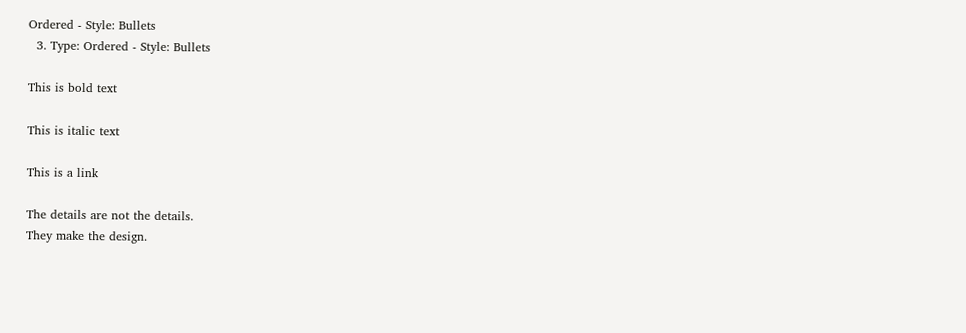Ordered - Style: Bullets
  3. Type: Ordered - Style: Bullets

This is bold text

This is italic text

This is a link

The details are not the details.
They make the design.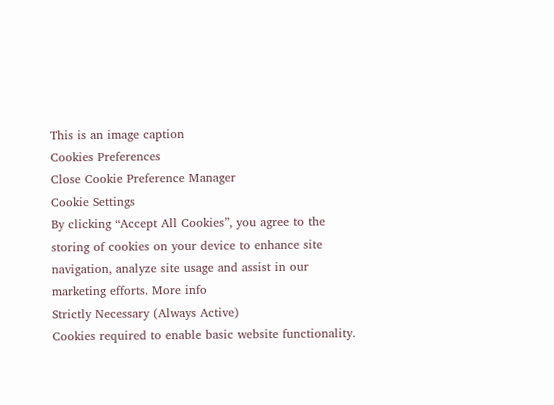This is an image caption
Cookies Preferences
Close Cookie Preference Manager
Cookie Settings
By clicking “Accept All Cookies”, you agree to the storing of cookies on your device to enhance site navigation, analyze site usage and assist in our marketing efforts. More info
Strictly Necessary (Always Active)
Cookies required to enable basic website functionality.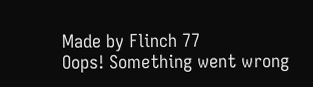Made by Flinch 77
Oops! Something went wrong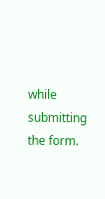while submitting the form.